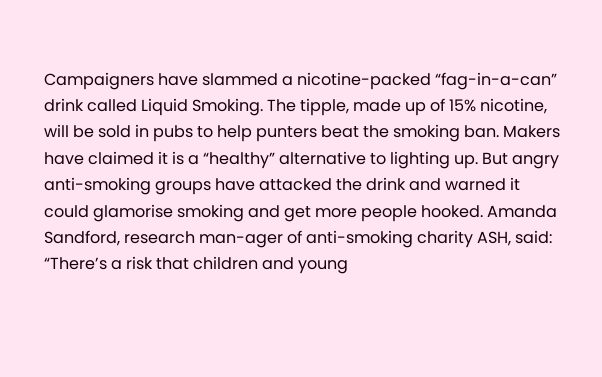Campaigners have slammed a nicotine-packed “fag-in-a-can” drink called Liquid Smoking. The tipple, made up of 15% nicotine, will be sold in pubs to help punters beat the smoking ban. Makers have claimed it is a “healthy” alternative to lighting up. But angry anti-smoking groups have attacked the drink and warned it could glamorise smoking and get more people hooked. Amanda Sandford, research man-ager of anti-smoking charity ASH, said: “There’s a risk that children and young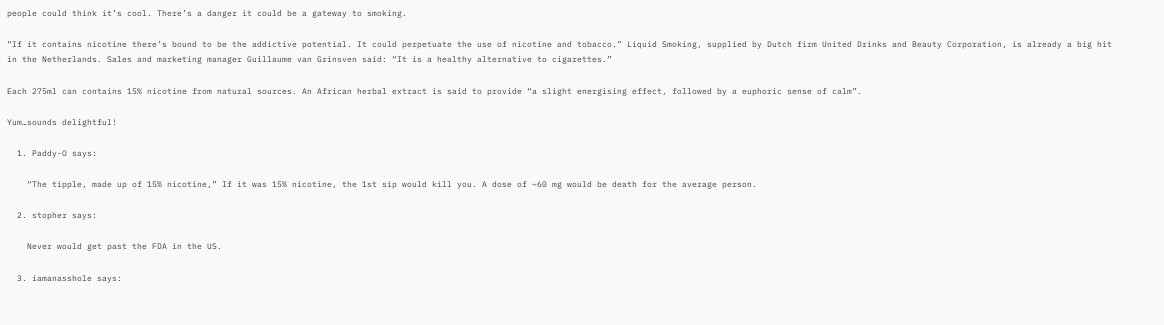people could think it’s cool. There’s a danger it could be a gateway to smoking.

“If it contains nicotine there’s bound to be the addictive potential. It could perpetuate the use of nicotine and tobacco.” Liquid Smoking, supplied by Dutch firm United Drinks and Beauty Corporation, is already a big hit in the Netherlands. Sales and marketing manager Guillaume van Grinsven said: “It is a healthy alternative to cigarettes.”

Each 275ml can contains 15% nicotine from natural sources. An African herbal extract is said to provide “a slight energising effect, followed by a euphoric sense of calm”.

Yum…sounds delightful!

  1. Paddy-O says:

    “The tipple, made up of 15% nicotine,” If it was 15% nicotine, the 1st sip would kill you. A dose of ~60 mg would be death for the average person.

  2. stopher says:

    Never would get past the FDA in the US.

  3. iamanasshole says: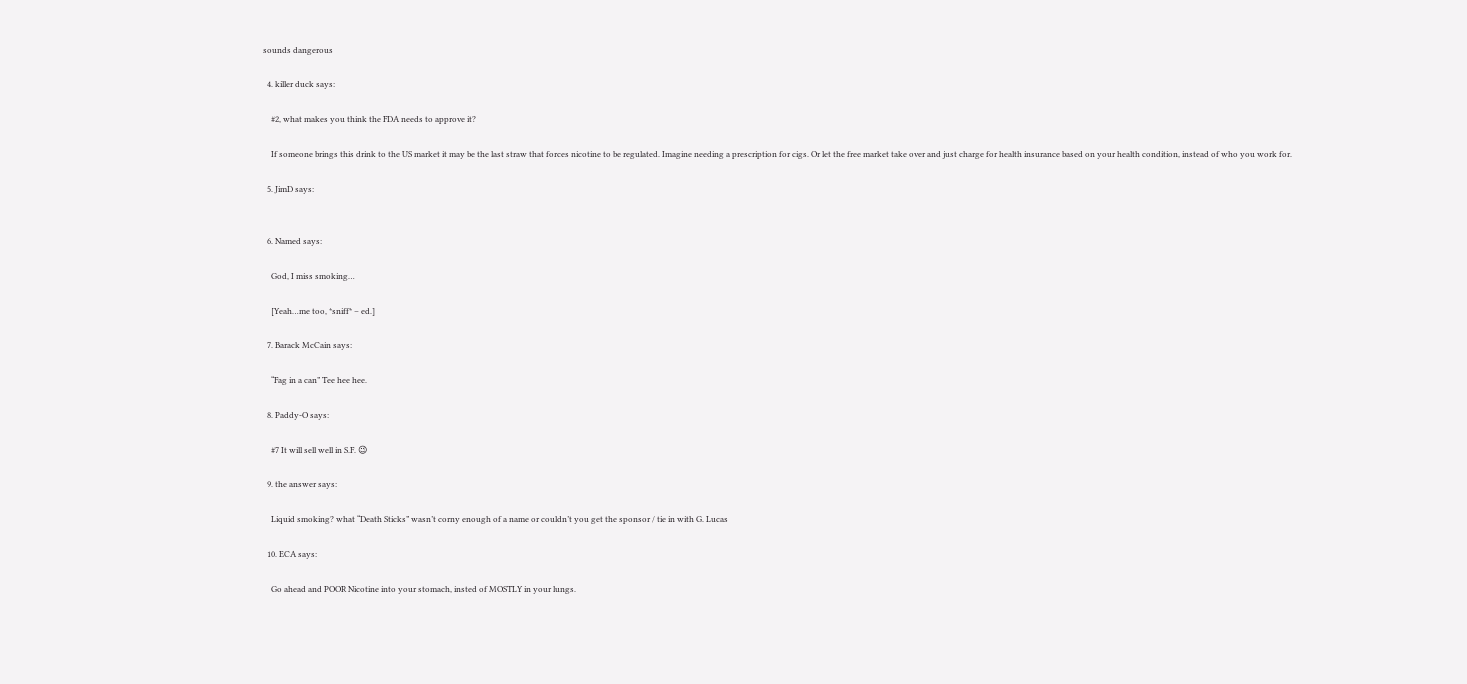sounds dangerous

  4. killer duck says:

    #2, what makes you think the FDA needs to approve it?

    If someone brings this drink to the US market it may be the last straw that forces nicotine to be regulated. Imagine needing a prescription for cigs. Or let the free market take over and just charge for health insurance based on your health condition, instead of who you work for.

  5. JimD says:


  6. Named says:

    God, I miss smoking…

    [Yeah…me too, *sniff* – ed.]

  7. Barack McCain says:

    “Fag in a can” Tee hee hee.

  8. Paddy-O says:

    #7 It will sell well in S.F. 😉

  9. the answer says:

    Liquid smoking? what “Death Sticks” wasn’t corny enough of a name or couldn’t you get the sponsor / tie in with G. Lucas

  10. ECA says:

    Go ahead and POOR Nicotine into your stomach, insted of MOSTLY in your lungs.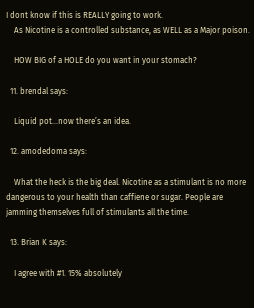I dont know if this is REALLY going to work.
    As Nicotine is a controlled substance, as WELL as a Major poison.

    HOW BIG of a HOLE do you want in your stomach?

  11. brendal says:

    Liquid pot…now there’s an idea.

  12. amodedoma says:

    What the heck is the big deal. Nicotine as a stimulant is no more dangerous to your health than caffiene or sugar. People are jamming themselves full of stimulants all the time.

  13. Brian K says:

    I agree with #1. 15% absolutely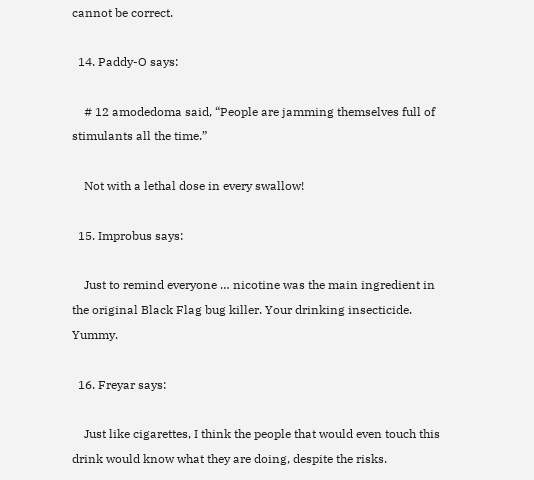cannot be correct.

  14. Paddy-O says:

    # 12 amodedoma said, “People are jamming themselves full of stimulants all the time.”

    Not with a lethal dose in every swallow!

  15. Improbus says:

    Just to remind everyone … nicotine was the main ingredient in the original Black Flag bug killer. Your drinking insecticide. Yummy.

  16. Freyar says:

    Just like cigarettes, I think the people that would even touch this drink would know what they are doing, despite the risks.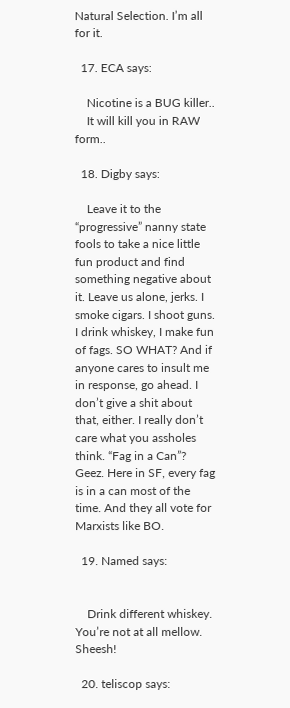Natural Selection. I’m all for it.

  17. ECA says:

    Nicotine is a BUG killer..
    It will kill you in RAW form..

  18. Digby says:

    Leave it to the “progressive” nanny state fools to take a nice little fun product and find something negative about it. Leave us alone, jerks. I smoke cigars. I shoot guns. I drink whiskey, I make fun of fags. SO WHAT? And if anyone cares to insult me in response, go ahead. I don’t give a shit about that, either. I really don’t care what you assholes think. “Fag in a Can”? Geez. Here in SF, every fag is in a can most of the time. And they all vote for Marxists like BO.

  19. Named says:


    Drink different whiskey. You’re not at all mellow. Sheesh!

  20. teliscop says: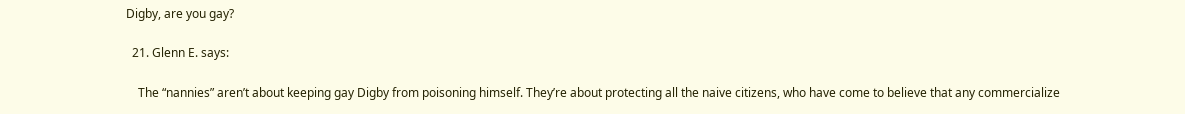Digby, are you gay?

  21. Glenn E. says:

    The “nannies” aren’t about keeping gay Digby from poisoning himself. They’re about protecting all the naive citizens, who have come to believe that any commercialize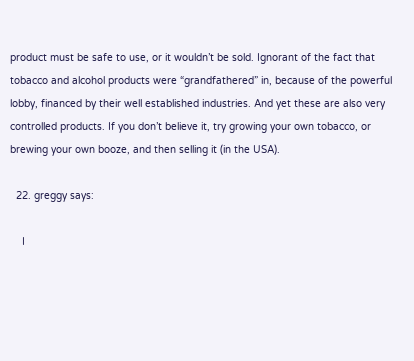product must be safe to use, or it wouldn’t be sold. Ignorant of the fact that tobacco and alcohol products were “grandfathered” in, because of the powerful lobby, financed by their well established industries. And yet these are also very controlled products. If you don’t believe it, try growing your own tobacco, or brewing your own booze, and then selling it (in the USA).

  22. greggy says:

    I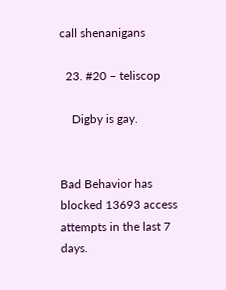call shenanigans

  23. #20 – teliscop

    Digby is gay.


Bad Behavior has blocked 13693 access attempts in the last 7 days.